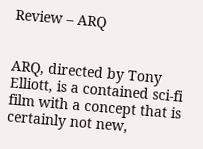Review – ARQ


ARQ, directed by Tony Elliott, is a contained sci-fi film with a concept that is certainly not new,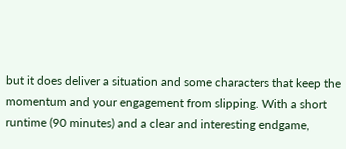but it does deliver a situation and some characters that keep the momentum and your engagement from slipping. With a short runtime (90 minutes) and a clear and interesting endgame,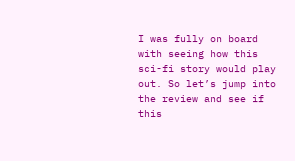I was fully on board with seeing how this sci-fi story would play out. So let’s jump into the review and see if this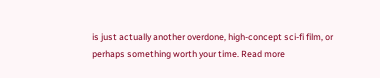is just actually another overdone, high-concept sci-fi film, or perhaps something worth your time. Read more